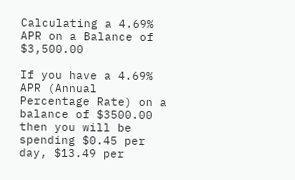Calculating a 4.69% APR on a Balance of $3,500.00

If you have a 4.69% APR (Annual Percentage Rate) on a balance of $3500.00 then you will be spending $0.45 per day, $13.49 per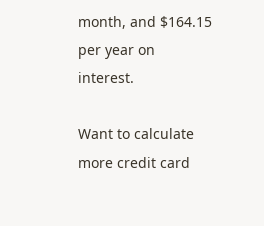month, and $164.15 per year on interest.

Want to calculate more credit card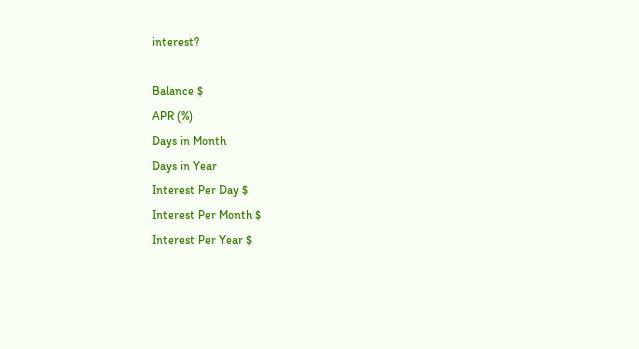interest?

Balance $
APR (%)
Days in Month
Days in Year
Interest Per Day $
Interest Per Month $
Interest Per Year $